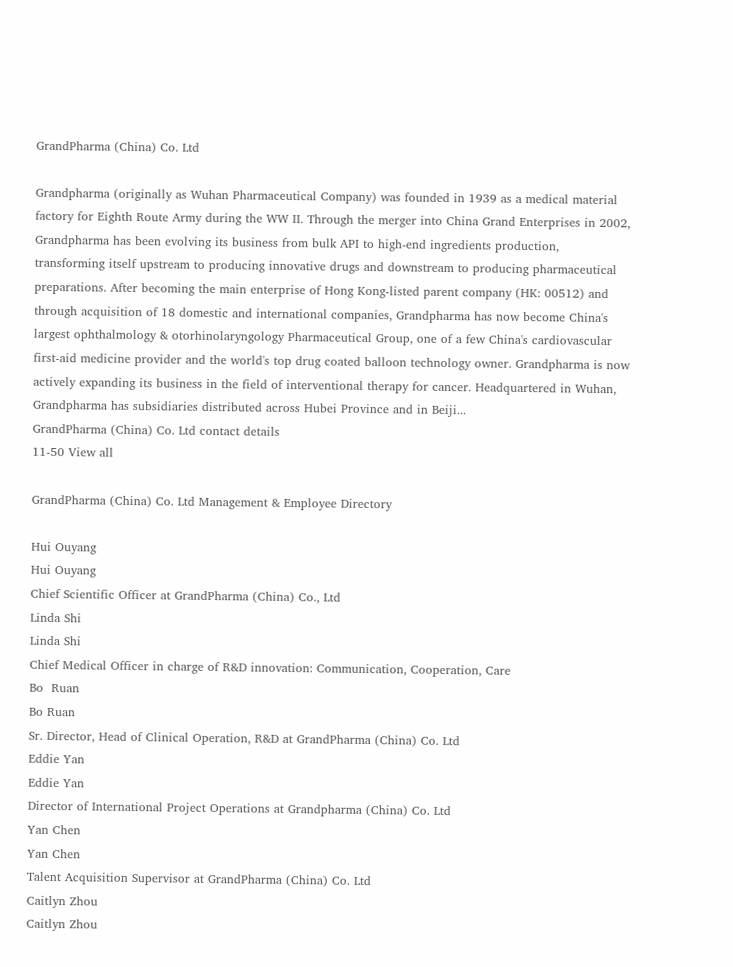GrandPharma (China) Co. Ltd

Grandpharma (originally as Wuhan Pharmaceutical Company) was founded in 1939 as a medical material factory for Eighth Route Army during the WW II. Through the merger into China Grand Enterprises in 2002, Grandpharma has been evolving its business from bulk API to high-end ingredients production, transforming itself upstream to producing innovative drugs and downstream to producing pharmaceutical preparations. After becoming the main enterprise of Hong Kong-listed parent company (HK: 00512) and through acquisition of 18 domestic and international companies, Grandpharma has now become China's largest ophthalmology & otorhinolaryngology Pharmaceutical Group, one of a few China's cardiovascular first-aid medicine provider and the world's top drug coated balloon technology owner. Grandpharma is now actively expanding its business in the field of interventional therapy for cancer. Headquartered in Wuhan, Grandpharma has subsidiaries distributed across Hubei Province and in Beiji...
GrandPharma (China) Co. Ltd contact details
11-50 View all

GrandPharma (China) Co. Ltd Management & Employee Directory

Hui Ouyang
Hui Ouyang
Chief Scientific Officer at GrandPharma (China) Co., Ltd
Linda Shi
Linda Shi
Chief Medical Officer in charge of R&D innovation: Communication, Cooperation, Care
Bo  Ruan
Bo Ruan
Sr. Director, Head of Clinical Operation, R&D at GrandPharma (China) Co. Ltd
Eddie Yan
Eddie Yan
Director of International Project Operations at Grandpharma (China) Co. Ltd
Yan Chen
Yan Chen
Talent Acquisition Supervisor at GrandPharma (China) Co. Ltd
Caitlyn Zhou
Caitlyn Zhou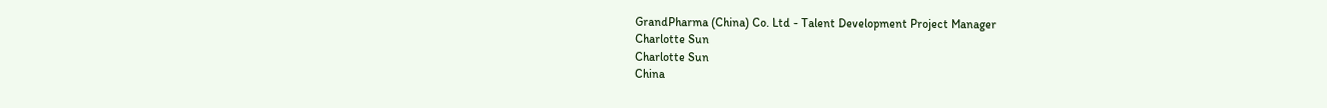GrandPharma (China) Co. Ltd - Talent Development Project Manager
Charlotte Sun
Charlotte Sun
China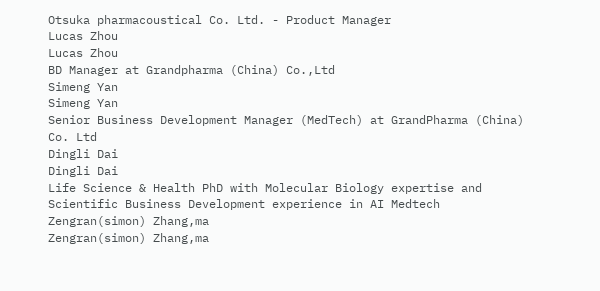Otsuka pharmacoustical Co. Ltd. - Product Manager
Lucas Zhou
Lucas Zhou
BD Manager at Grandpharma (China) Co.,Ltd
Simeng Yan
Simeng Yan
Senior Business Development Manager (MedTech) at GrandPharma (China) Co. Ltd
Dingli Dai
Dingli Dai
Life Science & Health PhD with Molecular Biology expertise and Scientific Business Development experience in AI Medtech
Zengran(simon) Zhang,ma
Zengran(simon) Zhang,ma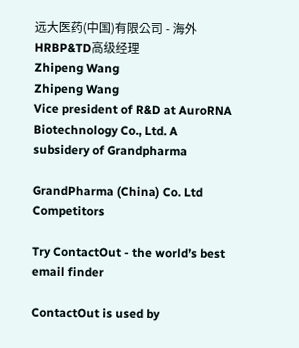远大医药(中国)有限公司 - 海外HRBP&TD高级经理
Zhipeng Wang
Zhipeng Wang
Vice president of R&D at AuroRNA Biotechnology Co., Ltd. A subsidery of Grandpharma

GrandPharma (China) Co. Ltd Competitors

Try ContactOut - the world’s best email finder

ContactOut is used by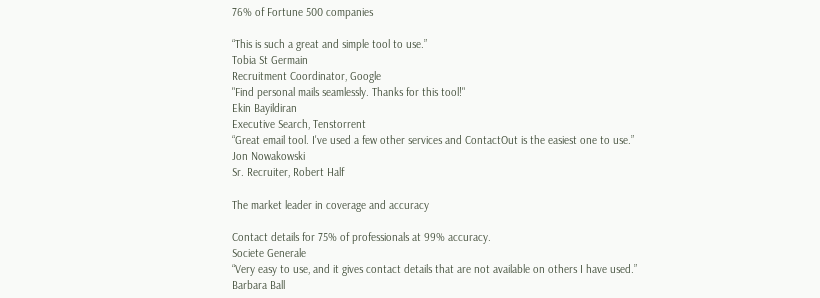76% of Fortune 500 companies

“This is such a great and simple tool to use.”
Tobia St Germain
Recruitment Coordinator, Google
"Find personal mails seamlessly. Thanks for this tool!"
Ekin Bayildiran
Executive Search, Tenstorrent
“Great email tool. I've used a few other services and ContactOut is the easiest one to use.”
Jon Nowakowski
Sr. Recruiter, Robert Half

The market leader in coverage and accuracy

Contact details for 75% of professionals at 99% accuracy.
Societe Generale
“Very easy to use, and it gives contact details that are not available on others I have used.”
Barbara Ball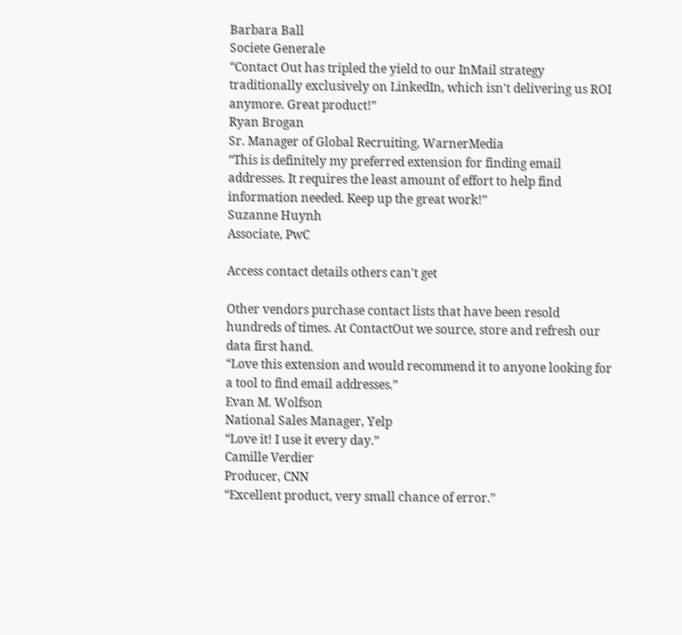Barbara Ball
Societe Generale
“Contact Out has tripled the yield to our InMail strategy traditionally exclusively on LinkedIn, which isn't delivering us ROI anymore. Great product!”
Ryan Brogan
Sr. Manager of Global Recruiting, WarnerMedia
“This is definitely my preferred extension for finding email addresses. It requires the least amount of effort to help find information needed. Keep up the great work!”
Suzanne Huynh
Associate, PwC

Access contact details others can't get

Other vendors purchase contact lists that have been resold hundreds of times. At ContactOut we source, store and refresh our data first hand.
“Love this extension and would recommend it to anyone looking for a tool to find email addresses.”
Evan M. Wolfson
National Sales Manager, Yelp
“Love it! I use it every day.”
Camille Verdier
Producer, CNN
“Excellent product, very small chance of error.”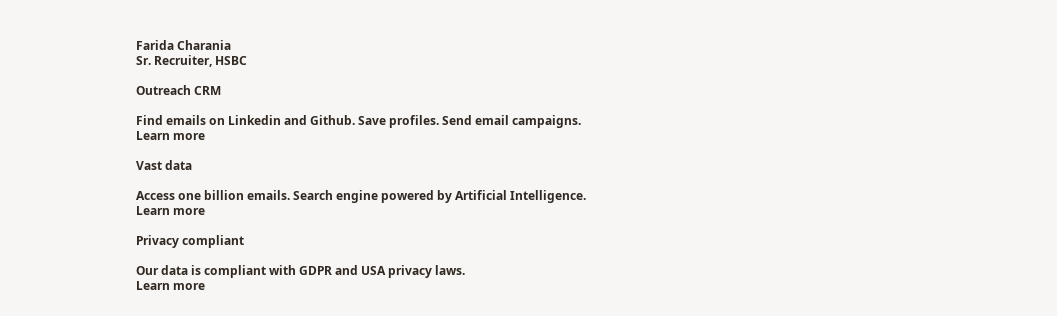Farida Charania
Sr. Recruiter, HSBC

Outreach CRM

Find emails on Linkedin and Github. Save profiles. Send email campaigns.
Learn more

Vast data

Access one billion emails. Search engine powered by Artificial Intelligence.
Learn more

Privacy compliant

Our data is compliant with GDPR and USA privacy laws.
Learn more